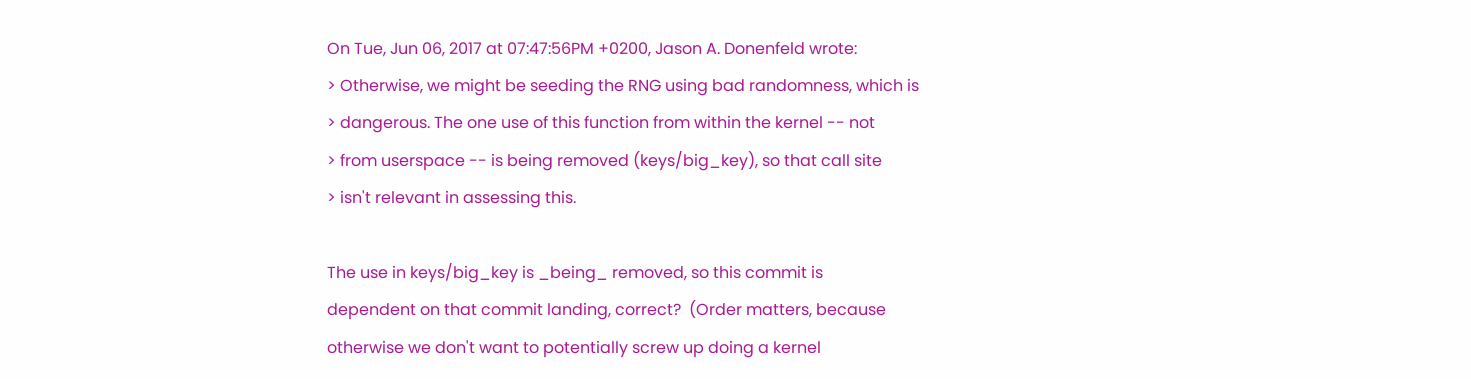On Tue, Jun 06, 2017 at 07:47:56PM +0200, Jason A. Donenfeld wrote:
> Otherwise, we might be seeding the RNG using bad randomness, which is
> dangerous. The one use of this function from within the kernel -- not
> from userspace -- is being removed (keys/big_key), so that call site
> isn't relevant in assessing this.

The use in keys/big_key is _being_ removed, so this commit is
dependent on that commit landing, correct?  (Order matters, because
otherwise we don't want to potentially screw up doing a kernel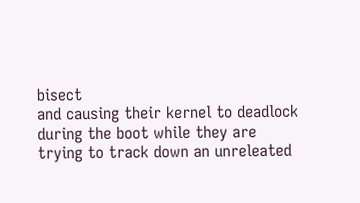bisect
and causing their kernel to deadlock during the boot while they are
trying to track down an unreleated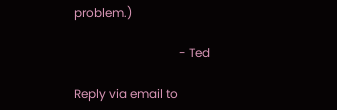problem.)

                                   - Ted

Reply via email to